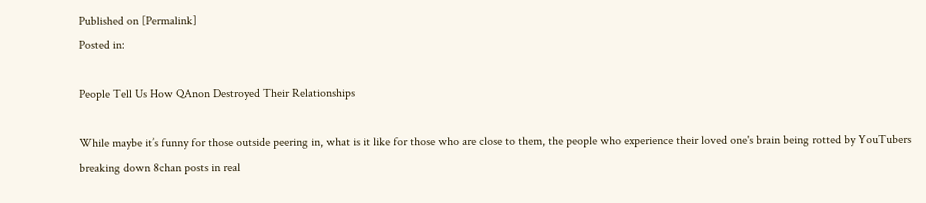Published on [Permalink]
Posted in:

People Tell Us How QAnon Destroyed Their Relationships

While maybe it’s funny for those outside peering in, what is it like for those who are close to them, the people who experience their loved one's brain being rotted by YouTubers breaking down 8chan posts in real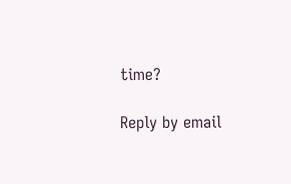time?

Reply by email